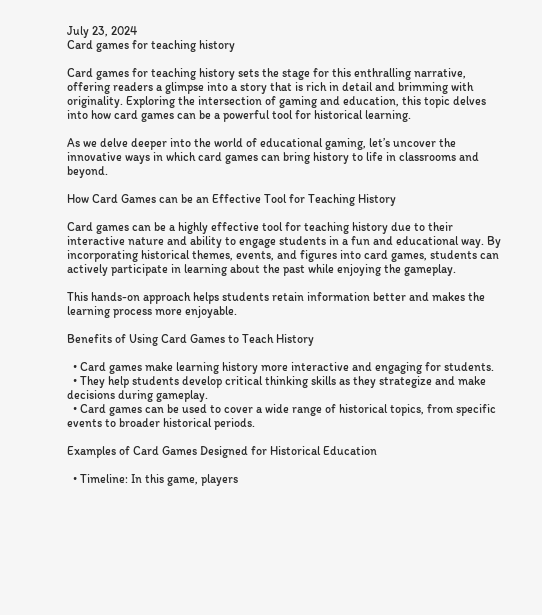July 23, 2024
Card games for teaching history

Card games for teaching history sets the stage for this enthralling narrative, offering readers a glimpse into a story that is rich in detail and brimming with originality. Exploring the intersection of gaming and education, this topic delves into how card games can be a powerful tool for historical learning.

As we delve deeper into the world of educational gaming, let’s uncover the innovative ways in which card games can bring history to life in classrooms and beyond.

How Card Games can be an Effective Tool for Teaching History

Card games can be a highly effective tool for teaching history due to their interactive nature and ability to engage students in a fun and educational way. By incorporating historical themes, events, and figures into card games, students can actively participate in learning about the past while enjoying the gameplay.

This hands-on approach helps students retain information better and makes the learning process more enjoyable.

Benefits of Using Card Games to Teach History

  • Card games make learning history more interactive and engaging for students.
  • They help students develop critical thinking skills as they strategize and make decisions during gameplay.
  • Card games can be used to cover a wide range of historical topics, from specific events to broader historical periods.

Examples of Card Games Designed for Historical Education

  • Timeline: In this game, players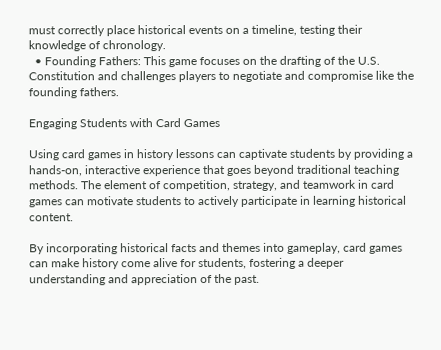must correctly place historical events on a timeline, testing their knowledge of chronology.
  • Founding Fathers: This game focuses on the drafting of the U.S. Constitution and challenges players to negotiate and compromise like the founding fathers.

Engaging Students with Card Games

Using card games in history lessons can captivate students by providing a hands-on, interactive experience that goes beyond traditional teaching methods. The element of competition, strategy, and teamwork in card games can motivate students to actively participate in learning historical content.

By incorporating historical facts and themes into gameplay, card games can make history come alive for students, fostering a deeper understanding and appreciation of the past.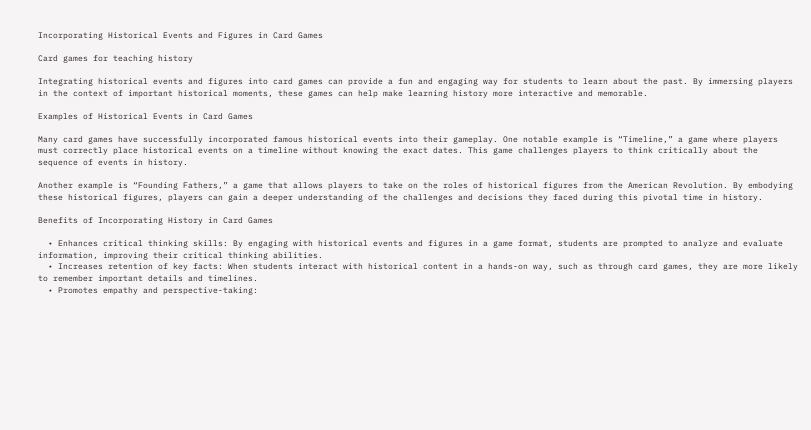Incorporating Historical Events and Figures in Card Games

Card games for teaching history

Integrating historical events and figures into card games can provide a fun and engaging way for students to learn about the past. By immersing players in the context of important historical moments, these games can help make learning history more interactive and memorable.

Examples of Historical Events in Card Games

Many card games have successfully incorporated famous historical events into their gameplay. One notable example is “Timeline,” a game where players must correctly place historical events on a timeline without knowing the exact dates. This game challenges players to think critically about the sequence of events in history.

Another example is “Founding Fathers,” a game that allows players to take on the roles of historical figures from the American Revolution. By embodying these historical figures, players can gain a deeper understanding of the challenges and decisions they faced during this pivotal time in history.

Benefits of Incorporating History in Card Games

  • Enhances critical thinking skills: By engaging with historical events and figures in a game format, students are prompted to analyze and evaluate information, improving their critical thinking abilities.
  • Increases retention of key facts: When students interact with historical content in a hands-on way, such as through card games, they are more likely to remember important details and timelines.
  • Promotes empathy and perspective-taking: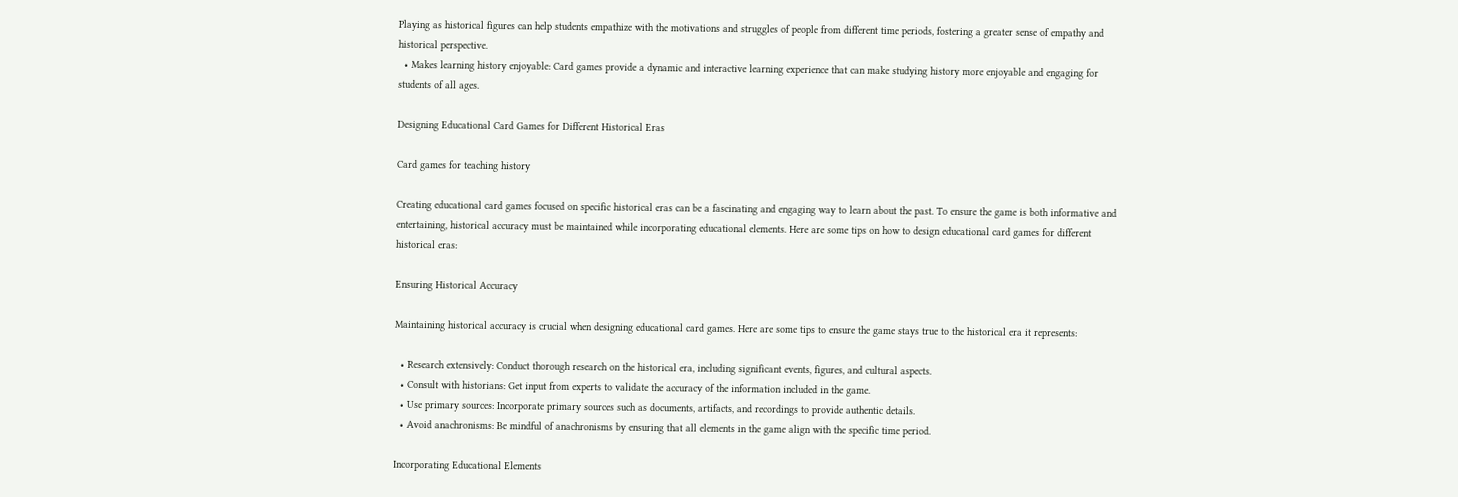Playing as historical figures can help students empathize with the motivations and struggles of people from different time periods, fostering a greater sense of empathy and historical perspective.
  • Makes learning history enjoyable: Card games provide a dynamic and interactive learning experience that can make studying history more enjoyable and engaging for students of all ages.

Designing Educational Card Games for Different Historical Eras

Card games for teaching history

Creating educational card games focused on specific historical eras can be a fascinating and engaging way to learn about the past. To ensure the game is both informative and entertaining, historical accuracy must be maintained while incorporating educational elements. Here are some tips on how to design educational card games for different historical eras:

Ensuring Historical Accuracy

Maintaining historical accuracy is crucial when designing educational card games. Here are some tips to ensure the game stays true to the historical era it represents:

  • Research extensively: Conduct thorough research on the historical era, including significant events, figures, and cultural aspects.
  • Consult with historians: Get input from experts to validate the accuracy of the information included in the game.
  • Use primary sources: Incorporate primary sources such as documents, artifacts, and recordings to provide authentic details.
  • Avoid anachronisms: Be mindful of anachronisms by ensuring that all elements in the game align with the specific time period.

Incorporating Educational Elements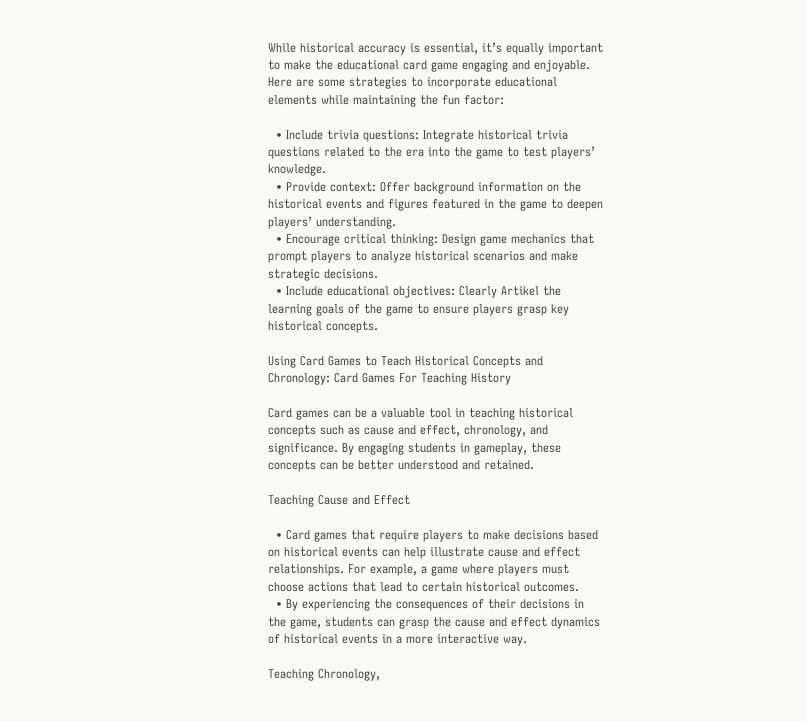While historical accuracy is essential, it’s equally important to make the educational card game engaging and enjoyable. Here are some strategies to incorporate educational elements while maintaining the fun factor:

  • Include trivia questions: Integrate historical trivia questions related to the era into the game to test players’ knowledge.
  • Provide context: Offer background information on the historical events and figures featured in the game to deepen players’ understanding.
  • Encourage critical thinking: Design game mechanics that prompt players to analyze historical scenarios and make strategic decisions.
  • Include educational objectives: Clearly Artikel the learning goals of the game to ensure players grasp key historical concepts.

Using Card Games to Teach Historical Concepts and Chronology: Card Games For Teaching History

Card games can be a valuable tool in teaching historical concepts such as cause and effect, chronology, and significance. By engaging students in gameplay, these concepts can be better understood and retained.

Teaching Cause and Effect

  • Card games that require players to make decisions based on historical events can help illustrate cause and effect relationships. For example, a game where players must choose actions that lead to certain historical outcomes.
  • By experiencing the consequences of their decisions in the game, students can grasp the cause and effect dynamics of historical events in a more interactive way.

Teaching Chronology,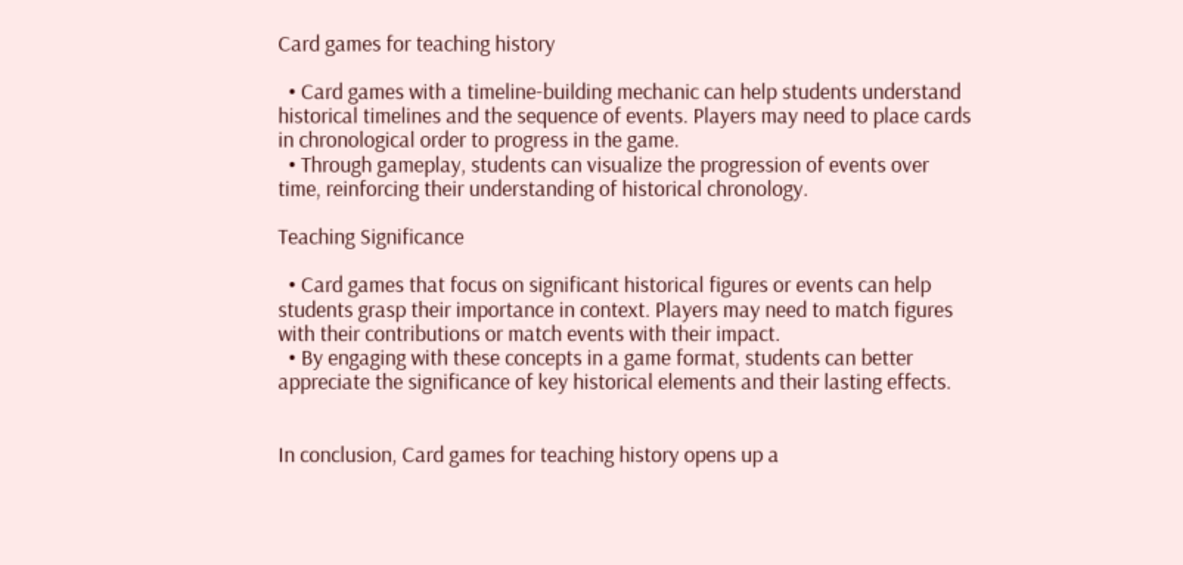Card games for teaching history

  • Card games with a timeline-building mechanic can help students understand historical timelines and the sequence of events. Players may need to place cards in chronological order to progress in the game.
  • Through gameplay, students can visualize the progression of events over time, reinforcing their understanding of historical chronology.

Teaching Significance

  • Card games that focus on significant historical figures or events can help students grasp their importance in context. Players may need to match figures with their contributions or match events with their impact.
  • By engaging with these concepts in a game format, students can better appreciate the significance of key historical elements and their lasting effects.


In conclusion, Card games for teaching history opens up a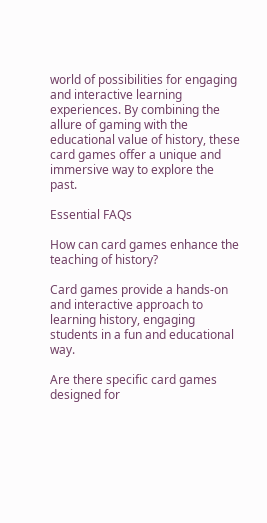world of possibilities for engaging and interactive learning experiences. By combining the allure of gaming with the educational value of history, these card games offer a unique and immersive way to explore the past.

Essential FAQs

How can card games enhance the teaching of history?

Card games provide a hands-on and interactive approach to learning history, engaging students in a fun and educational way.

Are there specific card games designed for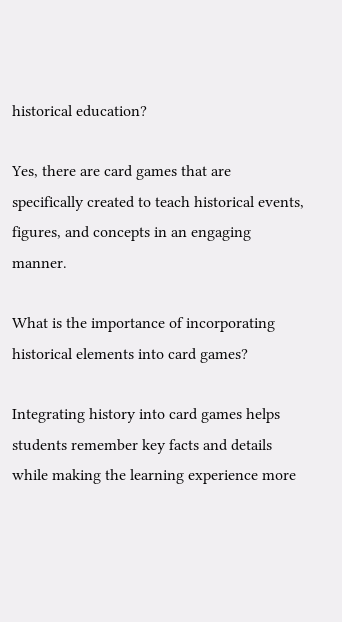historical education?

Yes, there are card games that are specifically created to teach historical events, figures, and concepts in an engaging manner.

What is the importance of incorporating historical elements into card games?

Integrating history into card games helps students remember key facts and details while making the learning experience more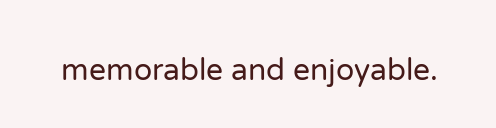memorable and enjoyable.